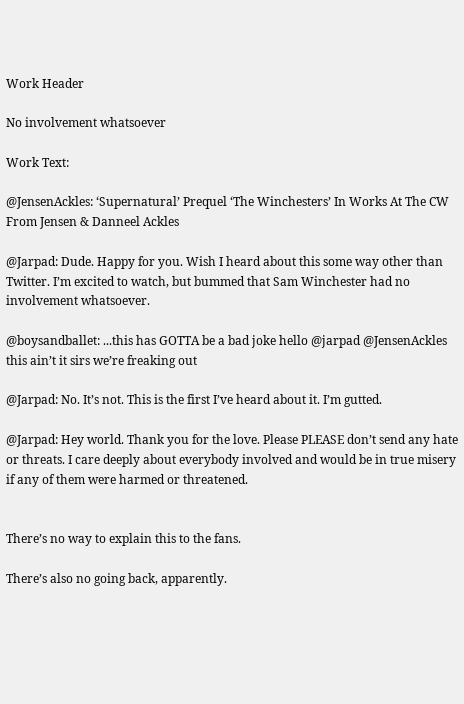Work Header

No involvement whatsoever

Work Text:

@JensenAckles: ‘Supernatural’ Prequel ‘The Winchesters’ In Works At The CW From Jensen & Danneel Ackles

@Jarpad: Dude. Happy for you. Wish I heard about this some way other than Twitter. I’m excited to watch, but bummed that Sam Winchester had no involvement whatsoever.

@boysandballet: ...this has GOTTA be a bad joke hello @jarpad @JensenAckles this ain’t it sirs we’re freaking out

@Jarpad: No. It’s not. This is the first I’ve heard about it. I’m gutted.

@Jarpad: Hey world. Thank you for the love. Please PLEASE don’t send any hate or threats. I care deeply about everybody involved and would be in true misery if any of them were harmed or threatened.


There’s no way to explain this to the fans.

There’s also no going back, apparently.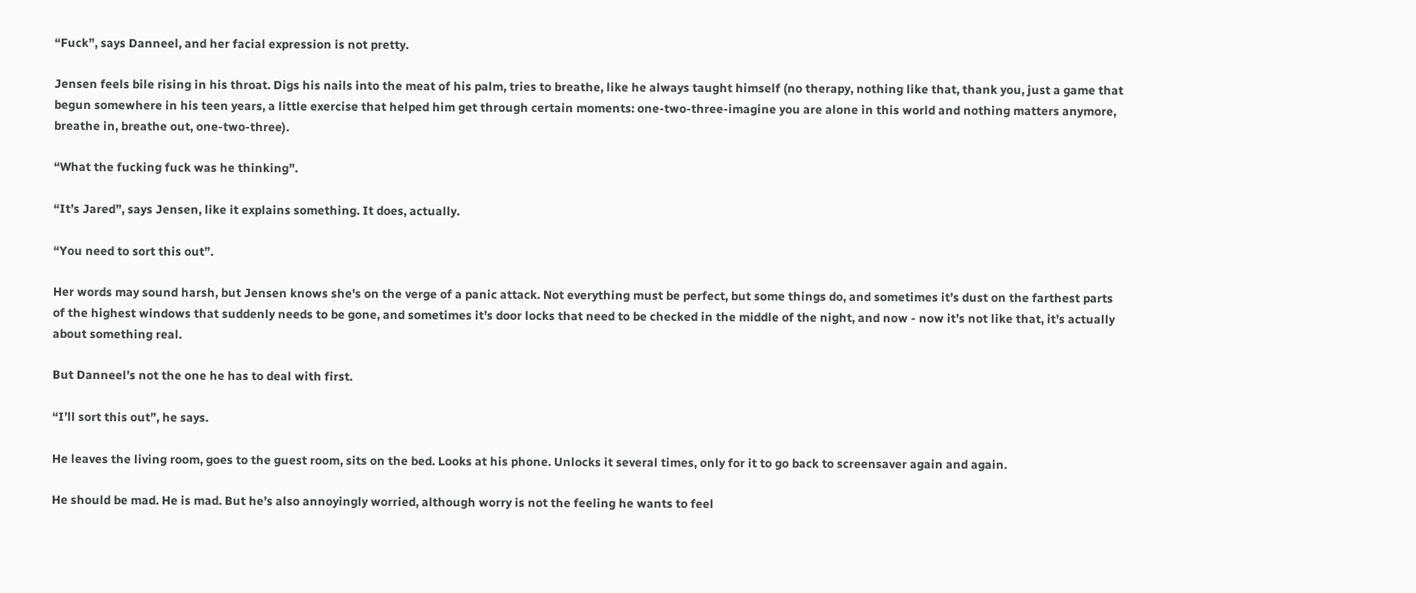“Fuck”, says Danneel, and her facial expression is not pretty.

Jensen feels bile rising in his throat. Digs his nails into the meat of his palm, tries to breathe, like he always taught himself (no therapy, nothing like that, thank you, just a game that begun somewhere in his teen years, a little exercise that helped him get through certain moments: one-two-three-imagine you are alone in this world and nothing matters anymore, breathe in, breathe out, one-two-three).

“What the fucking fuck was he thinking”.

“It’s Jared”, says Jensen, like it explains something. It does, actually.

“You need to sort this out”.

Her words may sound harsh, but Jensen knows she's on the verge of a panic attack. Not everything must be perfect, but some things do, and sometimes it’s dust on the farthest parts of the highest windows that suddenly needs to be gone, and sometimes it’s door locks that need to be checked in the middle of the night, and now - now it’s not like that, it’s actually about something real.

But Danneel’s not the one he has to deal with first.

“I’ll sort this out”, he says.

He leaves the living room, goes to the guest room, sits on the bed. Looks at his phone. Unlocks it several times, only for it to go back to screensaver again and again.

He should be mad. He is mad. But he’s also annoyingly worried, although worry is not the feeling he wants to feel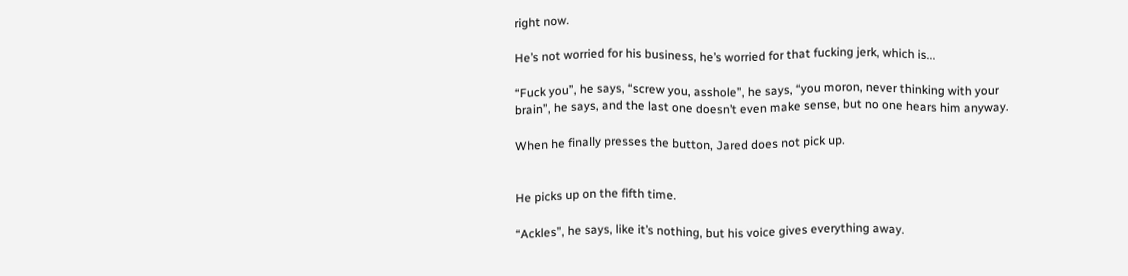right now.

He’s not worried for his business, he’s worried for that fucking jerk, which is...

“Fuck you”, he says, “screw you, asshole”, he says, “you moron, never thinking with your brain”, he says, and the last one doesn’t even make sense, but no one hears him anyway.

When he finally presses the button, Jared does not pick up.


He picks up on the fifth time.

“Ackles”, he says, like it’s nothing, but his voice gives everything away.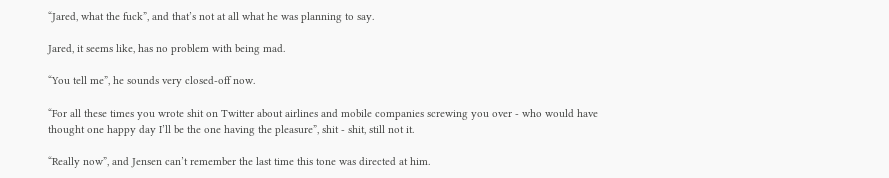“Jared, what the fuck”, and that’s not at all what he was planning to say.

Jared, it seems like, has no problem with being mad.

“You tell me”, he sounds very closed-off now.

“For all these times you wrote shit on Twitter about airlines and mobile companies screwing you over - who would have thought one happy day I’ll be the one having the pleasure”, shit - shit, still not it.

“Really now”, and Jensen can’t remember the last time this tone was directed at him.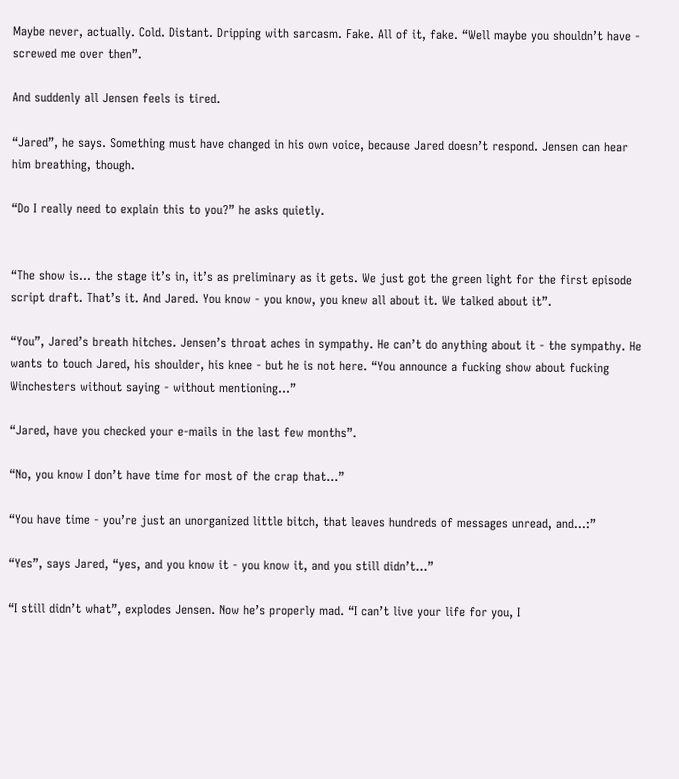Maybe never, actually. Cold. Distant. Dripping with sarcasm. Fake. All of it, fake. “Well maybe you shouldn’t have - screwed me over then”.

And suddenly all Jensen feels is tired.

“Jared”, he says. Something must have changed in his own voice, because Jared doesn’t respond. Jensen can hear him breathing, though.

“Do I really need to explain this to you?” he asks quietly.


“The show is... the stage it’s in, it’s as preliminary as it gets. We just got the green light for the first episode script draft. That’s it. And Jared. You know - you know, you knew all about it. We talked about it”.

“You”, Jared’s breath hitches. Jensen’s throat aches in sympathy. He can’t do anything about it - the sympathy. He wants to touch Jared, his shoulder, his knee - but he is not here. “You announce a fucking show about fucking Winchesters without saying - without mentioning…”

“Jared, have you checked your e-mails in the last few months”.

“No, you know I don’t have time for most of the crap that…”

“You have time - you’re just an unorganized little bitch, that leaves hundreds of messages unread, and...:”

“Yes”, says Jared, “yes, and you know it - you know it, and you still didn’t…”

“I still didn’t what”, explodes Jensen. Now he’s properly mad. “I can’t live your life for you, I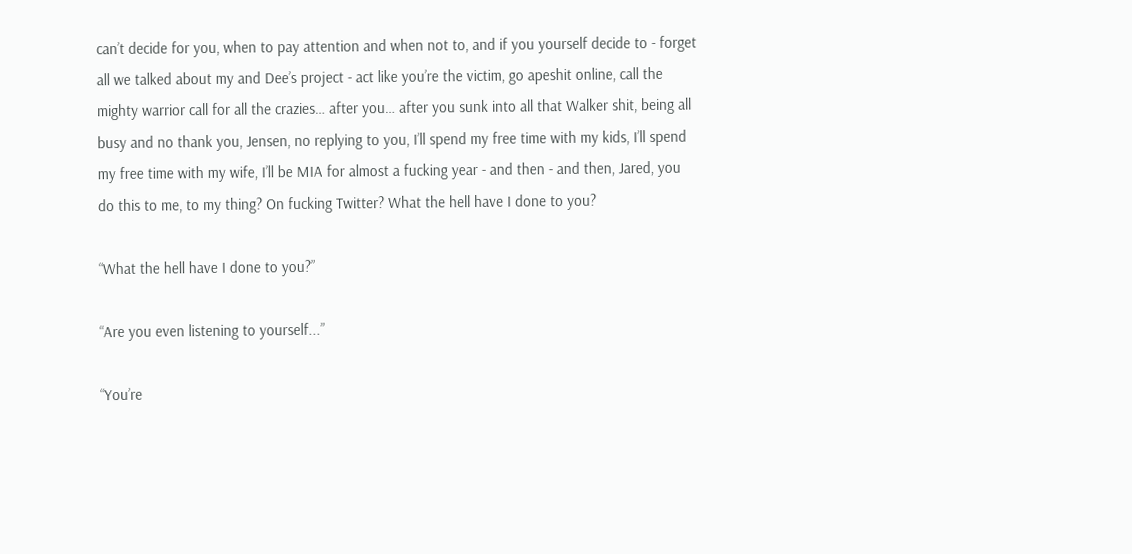can’t decide for you, when to pay attention and when not to, and if you yourself decide to - forget all we talked about my and Dee’s project - act like you’re the victim, go apeshit online, call the mighty warrior call for all the crazies… after you… after you sunk into all that Walker shit, being all busy and no thank you, Jensen, no replying to you, I’ll spend my free time with my kids, I’ll spend my free time with my wife, I’ll be MIA for almost a fucking year - and then - and then, Jared, you do this to me, to my thing? On fucking Twitter? What the hell have I done to you?

“What the hell have I done to you?”

“Are you even listening to yourself...”

“You’re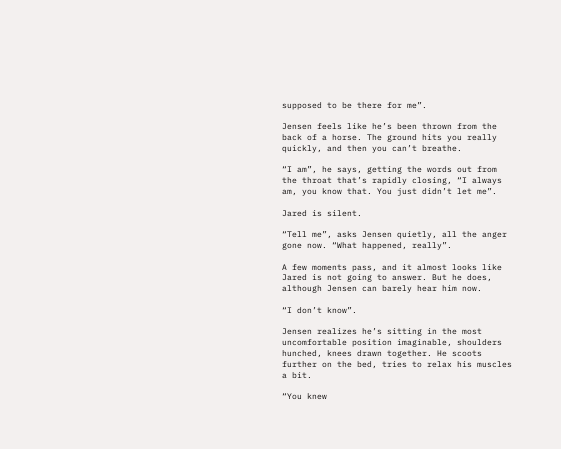supposed to be there for me”.

Jensen feels like he’s been thrown from the back of a horse. The ground hits you really quickly, and then you can’t breathe.

“I am”, he says, getting the words out from the throat that’s rapidly closing, “I always am, you know that. You just didn’t let me”.

Jared is silent.

“Tell me”, asks Jensen quietly, all the anger gone now. “What happened, really”.

A few moments pass, and it almost looks like Jared is not going to answer. But he does, although Jensen can barely hear him now.

“I don’t know”.

Jensen realizes he’s sitting in the most uncomfortable position imaginable, shoulders hunched, knees drawn together. He scoots further on the bed, tries to relax his muscles a bit.

“You knew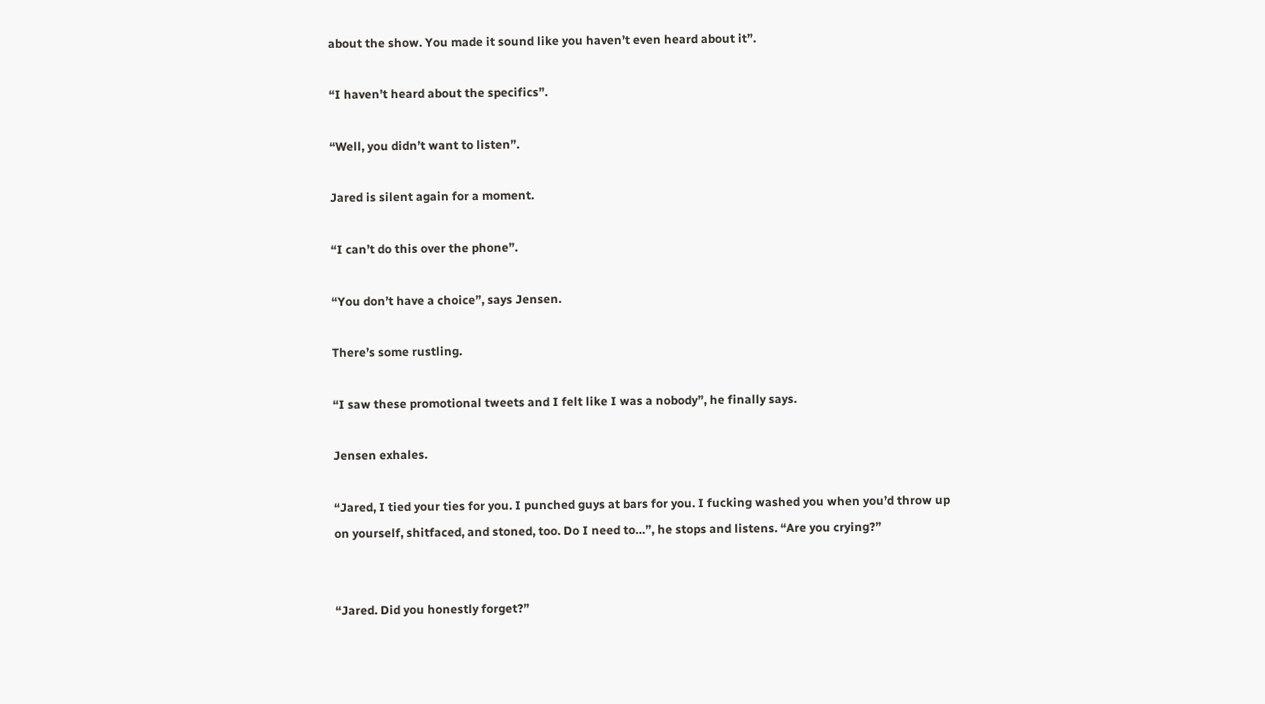about the show. You made it sound like you haven’t even heard about it”.

“I haven’t heard about the specifics”.

“Well, you didn’t want to listen”.

Jared is silent again for a moment.

“I can’t do this over the phone”.

“You don’t have a choice”, says Jensen.

There’s some rustling.

“I saw these promotional tweets and I felt like I was a nobody”, he finally says.

Jensen exhales.

“Jared, I tied your ties for you. I punched guys at bars for you. I fucking washed you when you’d throw up on yourself, shitfaced, and stoned, too. Do I need to…”, he stops and listens. “Are you crying?”


“Jared. Did you honestly forget?”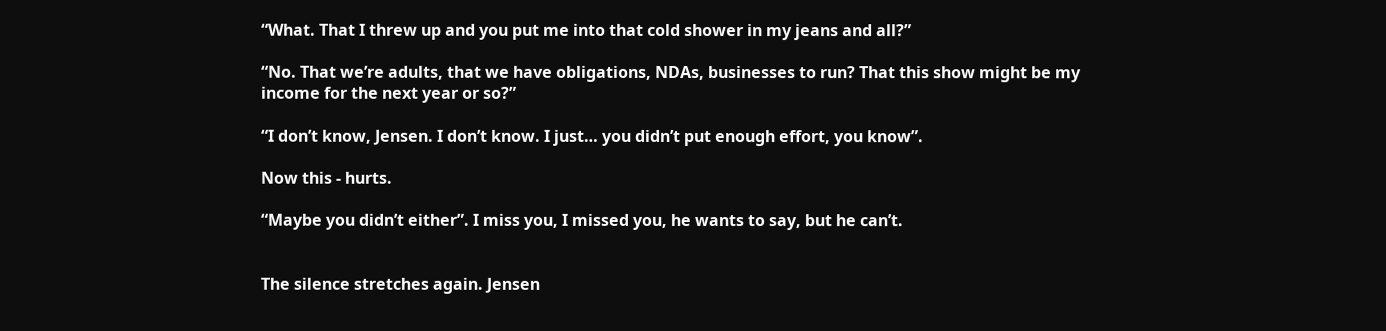“What. That I threw up and you put me into that cold shower in my jeans and all?”

“No. That we’re adults, that we have obligations, NDAs, businesses to run? That this show might be my income for the next year or so?”

“I don’t know, Jensen. I don’t know. I just… you didn’t put enough effort, you know”.

Now this - hurts.

“Maybe you didn’t either”. I miss you, I missed you, he wants to say, but he can’t.


The silence stretches again. Jensen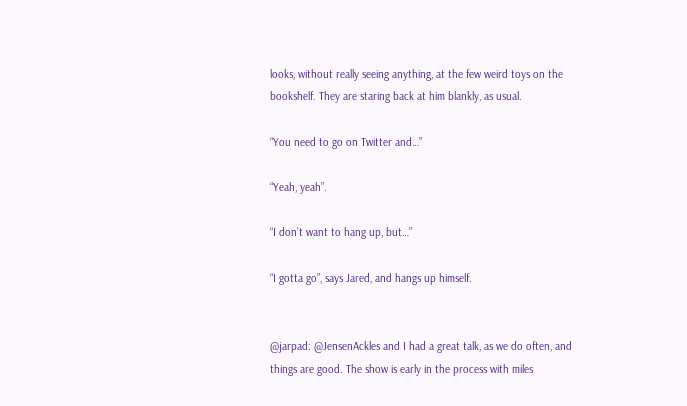looks, without really seeing anything, at the few weird toys on the bookshelf. They are staring back at him blankly, as usual.

“You need to go on Twitter and…”

“Yeah, yeah”.

“I don’t want to hang up, but…”

“I gotta go”, says Jared, and hangs up himself.


@jarpad: @JensenAckles and I had a great talk, as we do often, and things are good. The show is early in the process with miles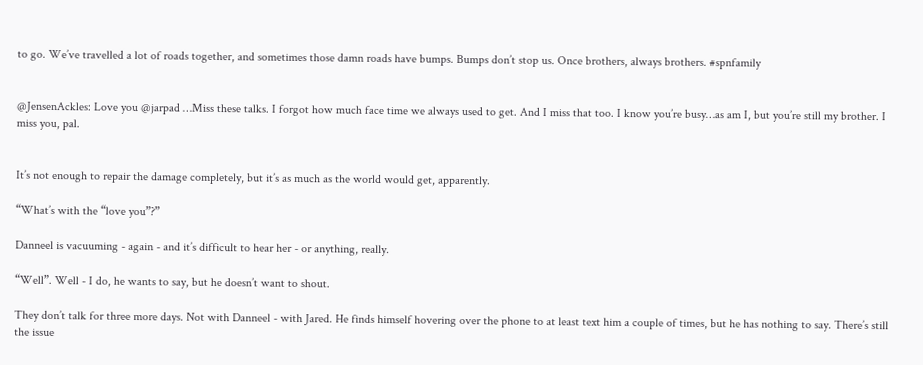to go. We’ve travelled a lot of roads together, and sometimes those damn roads have bumps. Bumps don’t stop us. Once brothers, always brothers. #spnfamily


@JensenAckles: Love you @jarpad …Miss these talks. I forgot how much face time we always used to get. And I miss that too. I know you’re busy…as am I, but you’re still my brother. I miss you, pal.


It’s not enough to repair the damage completely, but it’s as much as the world would get, apparently.

“What’s with the “love you”?”

Danneel is vacuuming - again - and it’s difficult to hear her - or anything, really.

“Well”. Well - I do, he wants to say, but he doesn’t want to shout.

They don’t talk for three more days. Not with Danneel - with Jared. He finds himself hovering over the phone to at least text him a couple of times, but he has nothing to say. There’s still the issue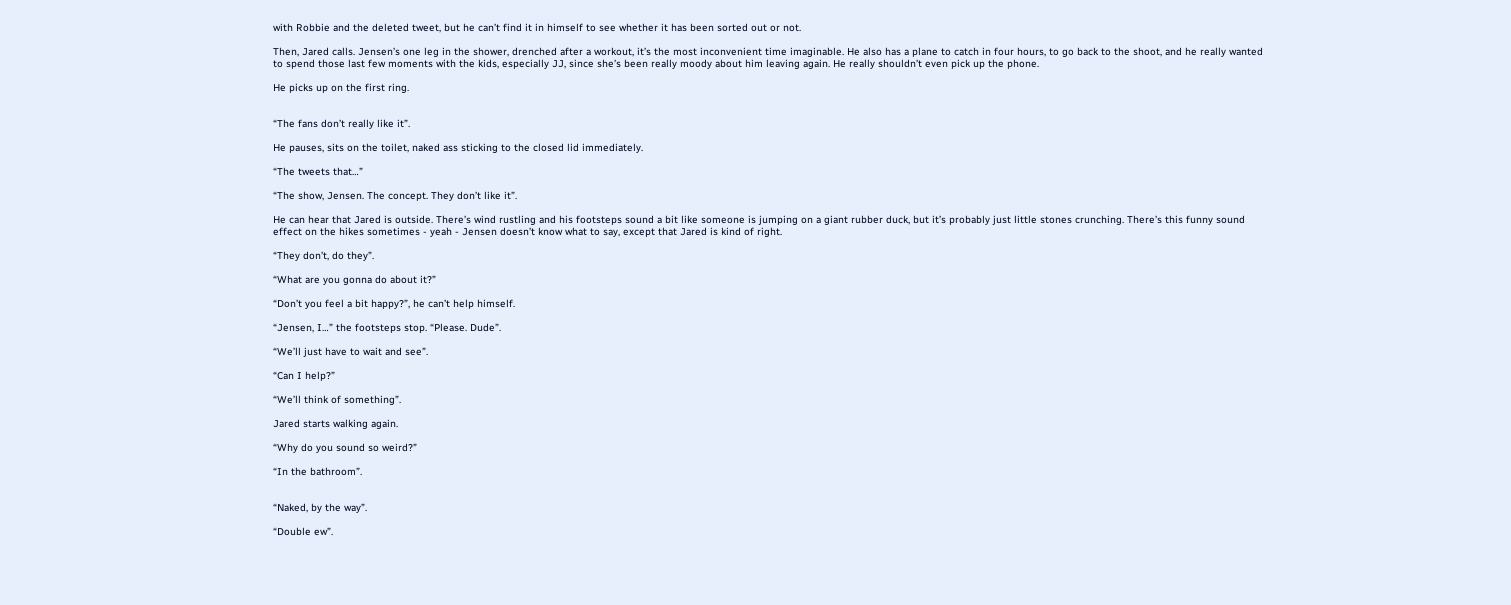with Robbie and the deleted tweet, but he can’t find it in himself to see whether it has been sorted out or not.

Then, Jared calls. Jensen’s one leg in the shower, drenched after a workout, it’s the most inconvenient time imaginable. He also has a plane to catch in four hours, to go back to the shoot, and he really wanted to spend those last few moments with the kids, especially JJ, since she’s been really moody about him leaving again. He really shouldn’t even pick up the phone.

He picks up on the first ring.


“The fans don’t really like it”.

He pauses, sits on the toilet, naked ass sticking to the closed lid immediately.

“The tweets that…”

“The show, Jensen. The concept. They don’t like it”.

He can hear that Jared is outside. There’s wind rustling and his footsteps sound a bit like someone is jumping on a giant rubber duck, but it’s probably just little stones crunching. There’s this funny sound effect on the hikes sometimes - yeah - Jensen doesn’t know what to say, except that Jared is kind of right.

“They don’t, do they”.

“What are you gonna do about it?”

“Don’t you feel a bit happy?”, he can’t help himself.

“Jensen, I…” the footsteps stop. “Please. Dude”.

“We’ll just have to wait and see”.

“Can I help?”

“We’ll think of something”.

Jared starts walking again.

“Why do you sound so weird?”

“In the bathroom”.


“Naked, by the way”.

“Double ew”.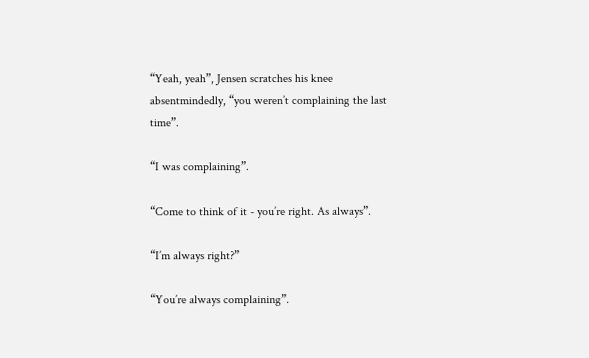“Yeah, yeah”, Jensen scratches his knee absentmindedly, “you weren’t complaining the last time”.

“I was complaining”.

“Come to think of it - you’re right. As always”.

“I’m always right?”

“You’re always complaining”.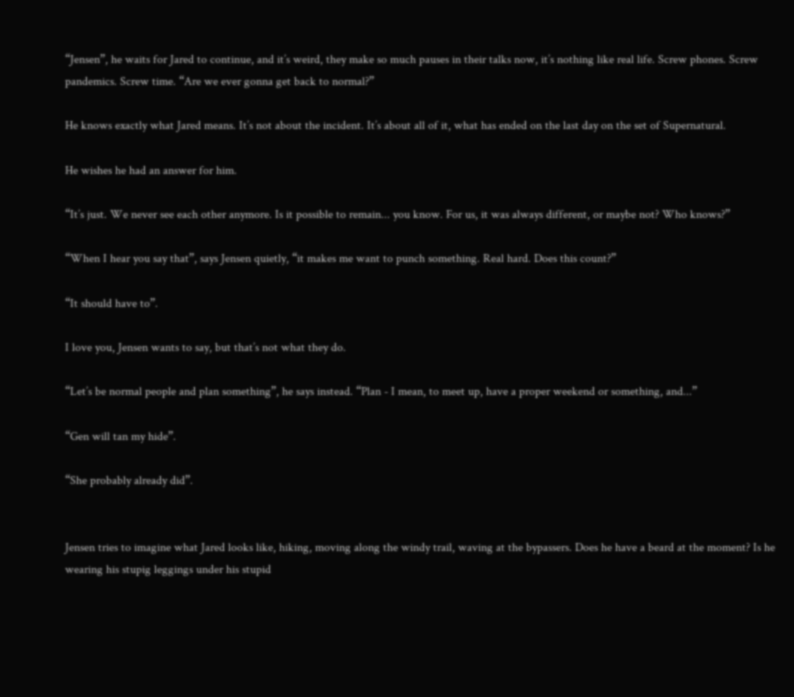“Jensen”, he waits for Jared to continue, and it’s weird, they make so much pauses in their talks now, it’s nothing like real life. Screw phones. Screw pandemics. Screw time. “Are we ever gonna get back to normal?”

He knows exactly what Jared means. It’s not about the incident. It’s about all of it, what has ended on the last day on the set of Supernatural.

He wishes he had an answer for him.

“It’s just. We never see each other anymore. Is it possible to remain... you know. For us, it was always different, or maybe not? Who knows?”

“When I hear you say that”, says Jensen quietly, “it makes me want to punch something. Real hard. Does this count?”

“It should have to”.

I love you, Jensen wants to say, but that’s not what they do.

“Let’s be normal people and plan something”, he says instead. “Plan - I mean, to meet up, have a proper weekend or something, and...”

“Gen will tan my hide”.

“She probably already did”.


Jensen tries to imagine what Jared looks like, hiking, moving along the windy trail, waving at the bypassers. Does he have a beard at the moment? Is he wearing his stupig leggings under his stupid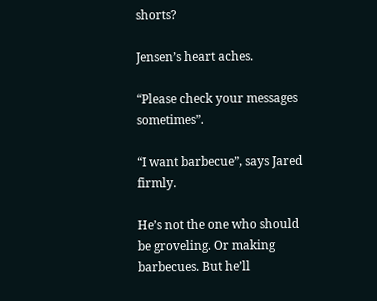shorts?

Jensen’s heart aches.

“Please check your messages sometimes”.

“I want barbecue”, says Jared firmly.

He’s not the one who should be groveling. Or making barbecues. But he’ll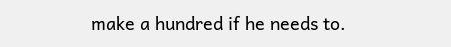make a hundred if he needs to.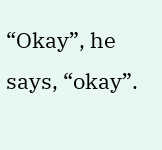“Okay”, he says, “okay”.